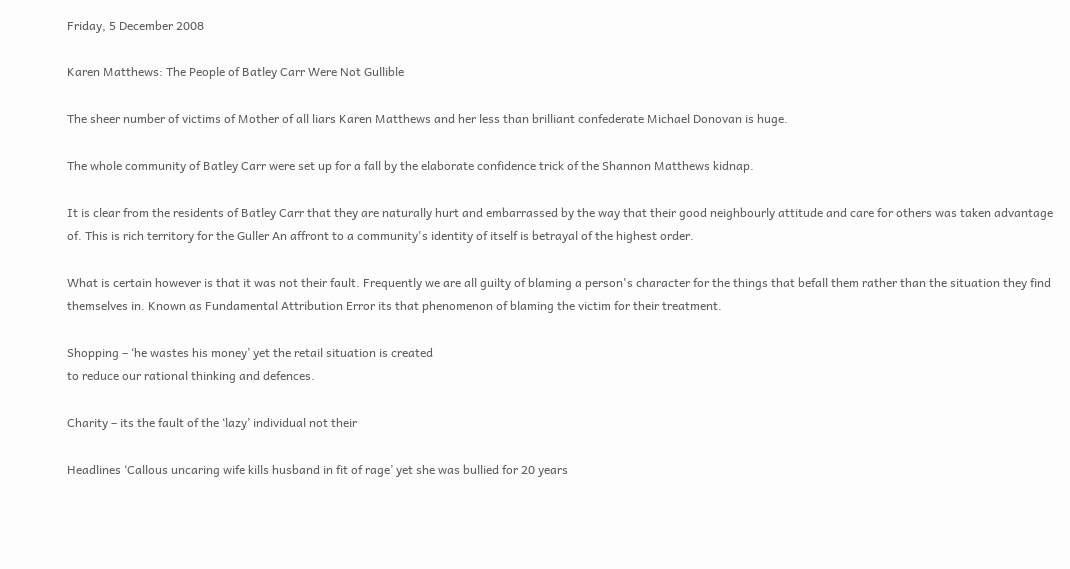Friday, 5 December 2008

Karen Matthews: The People of Batley Carr Were Not Gullible

The sheer number of victims of Mother of all liars Karen Matthews and her less than brilliant confederate Michael Donovan is huge.

The whole community of Batley Carr were set up for a fall by the elaborate confidence trick of the Shannon Matthews kidnap.

It is clear from the residents of Batley Carr that they are naturally hurt and embarrassed by the way that their good neighbourly attitude and care for others was taken advantage of. This is rich territory for the Guller An affront to a community's identity of itself is betrayal of the highest order.

What is certain however is that it was not their fault. Frequently we are all guilty of blaming a person's character for the things that befall them rather than the situation they find themselves in. Known as Fundamental Attribution Error its that phenomenon of blaming the victim for their treatment.

Shopping – ‘he wastes his money’ yet the retail situation is created
to reduce our rational thinking and defences.

Charity – its the fault of the ‘lazy’ individual not their

Headlines ‘Callous uncaring wife kills husband in fit of rage’ yet she was bullied for 20 years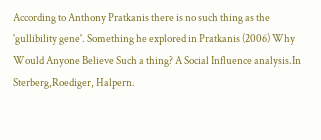According to Anthony Pratkanis there is no such thing as the 'gullibility gene'. Something he explored in Pratkanis (2006) Why Would Anyone Believe Such a thing? A Social Influence analysis.In Sterberg,Roediger, Halpern.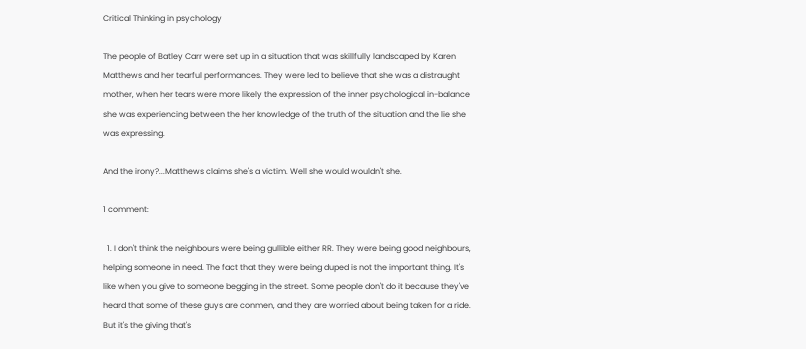Critical Thinking in psychology

The people of Batley Carr were set up in a situation that was skillfully landscaped by Karen Matthews and her tearful performances. They were led to believe that she was a distraught mother, when her tears were more likely the expression of the inner psychological in-balance she was experiencing between the her knowledge of the truth of the situation and the lie she was expressing.

And the irony?...Matthews claims she's a victim. Well she would wouldn't she.

1 comment:

  1. I don't think the neighbours were being gullible either RR. They were being good neighbours, helping someone in need. The fact that they were being duped is not the important thing. It's like when you give to someone begging in the street. Some people don't do it because they've heard that some of these guys are conmen, and they are worried about being taken for a ride. But it's the giving that's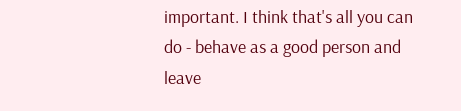important. I think that's all you can do - behave as a good person and leave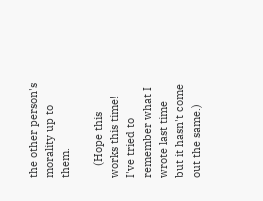the other person's morality up to them.

    (Hope this works this time! I've tried to remember what I wrote last time but it hasn't come out the same.)